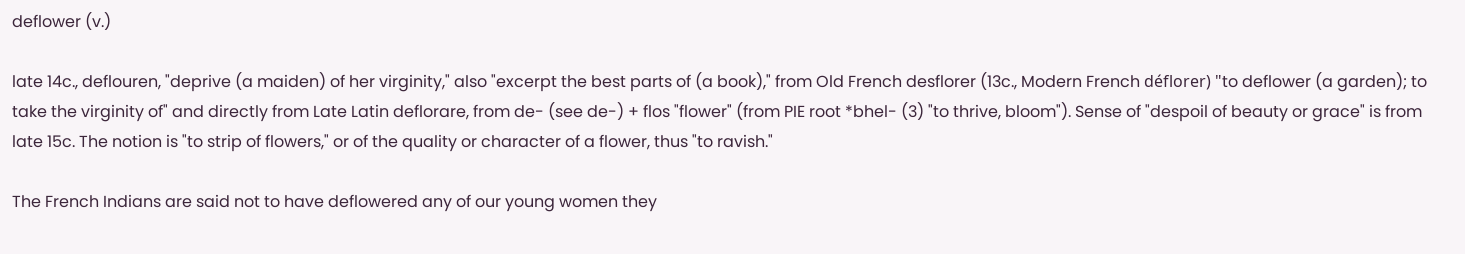deflower (v.)

late 14c., deflouren, "deprive (a maiden) of her virginity," also "excerpt the best parts of (a book)," from Old French desflorer (13c., Modern French déflorer) "to deflower (a garden); to take the virginity of" and directly from Late Latin deflorare, from de- (see de-) + flos "flower" (from PIE root *bhel- (3) "to thrive, bloom"). Sense of "despoil of beauty or grace" is from late 15c. The notion is "to strip of flowers," or of the quality or character of a flower, thus "to ravish."

The French Indians are said not to have deflowered any of our young women they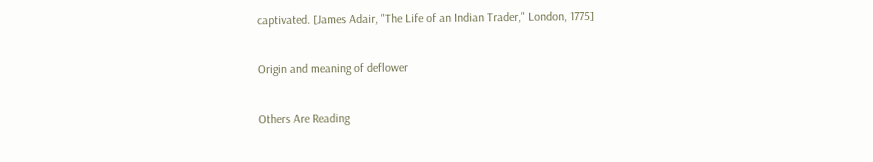captivated. [James Adair, "The Life of an Indian Trader," London, 1775]

Origin and meaning of deflower

Others Are Reading